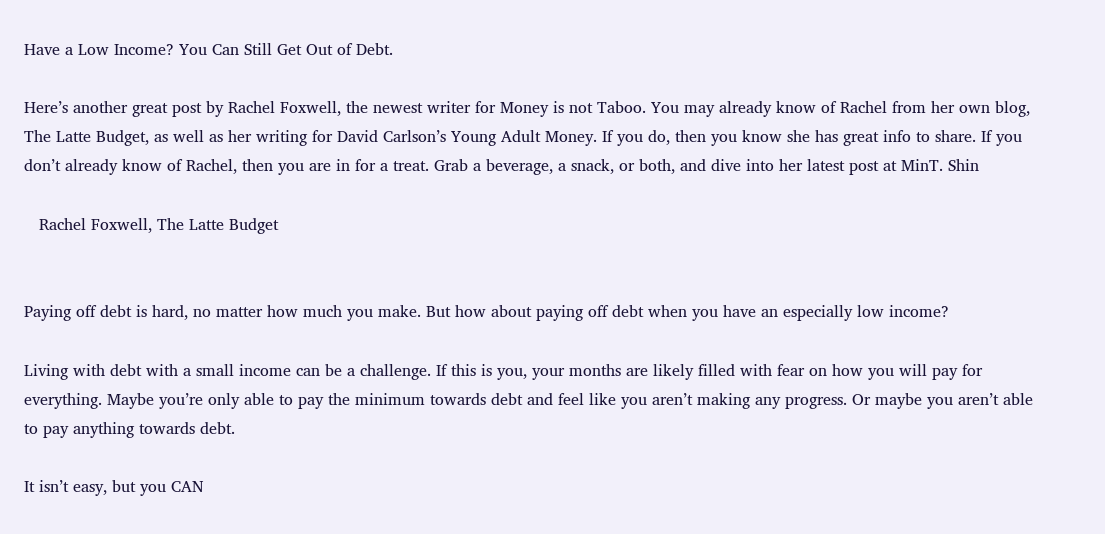Have a Low Income? You Can Still Get Out of Debt.

Here’s another great post by Rachel Foxwell, the newest writer for Money is not Taboo. You may already know of Rachel from her own blog, The Latte Budget, as well as her writing for David Carlson’s Young Adult Money. If you do, then you know she has great info to share. If you don’t already know of Rachel, then you are in for a treat. Grab a beverage, a snack, or both, and dive into her latest post at MinT. Shin

   Rachel Foxwell, The Latte Budget


Paying off debt is hard, no matter how much you make. But how about paying off debt when you have an especially low income?

Living with debt with a small income can be a challenge. If this is you, your months are likely filled with fear on how you will pay for everything. Maybe you’re only able to pay the minimum towards debt and feel like you aren’t making any progress. Or maybe you aren’t able to pay anything towards debt.

It isn’t easy, but you CAN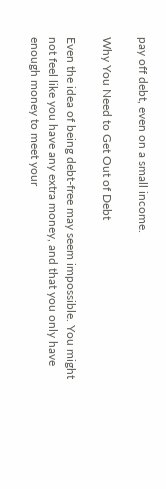pay off debt, even on a small income.

Why You Need to Get Out of Debt

Even the idea of being debt-free may seem impossible. You might not feel like you have any extra money, and that you only have enough money to meet your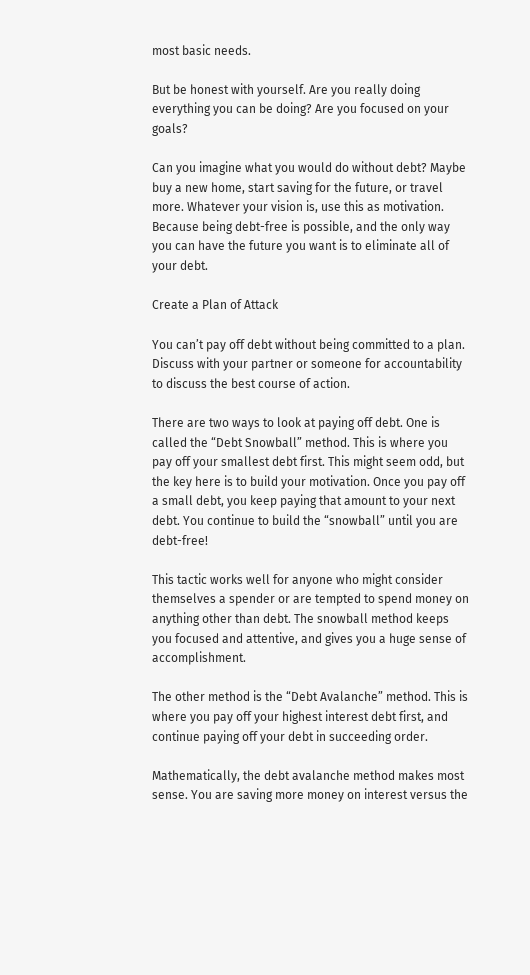most basic needs.

But be honest with yourself. Are you really doing everything you can be doing? Are you focused on your goals?

Can you imagine what you would do without debt? Maybe buy a new home, start saving for the future, or travel more. Whatever your vision is, use this as motivation. Because being debt-free is possible, and the only way you can have the future you want is to eliminate all of your debt.

Create a Plan of Attack

You can’t pay off debt without being committed to a plan. Discuss with your partner or someone for accountability to discuss the best course of action.

There are two ways to look at paying off debt. One is called the “Debt Snowball” method. This is where you pay off your smallest debt first. This might seem odd, but the key here is to build your motivation. Once you pay off a small debt, you keep paying that amount to your next debt. You continue to build the “snowball” until you are debt-free!

This tactic works well for anyone who might consider themselves a spender or are tempted to spend money on anything other than debt. The snowball method keeps you focused and attentive, and gives you a huge sense of accomplishment.

The other method is the “Debt Avalanche” method. This is where you pay off your highest interest debt first, and continue paying off your debt in succeeding order.

Mathematically, the debt avalanche method makes most sense. You are saving more money on interest versus the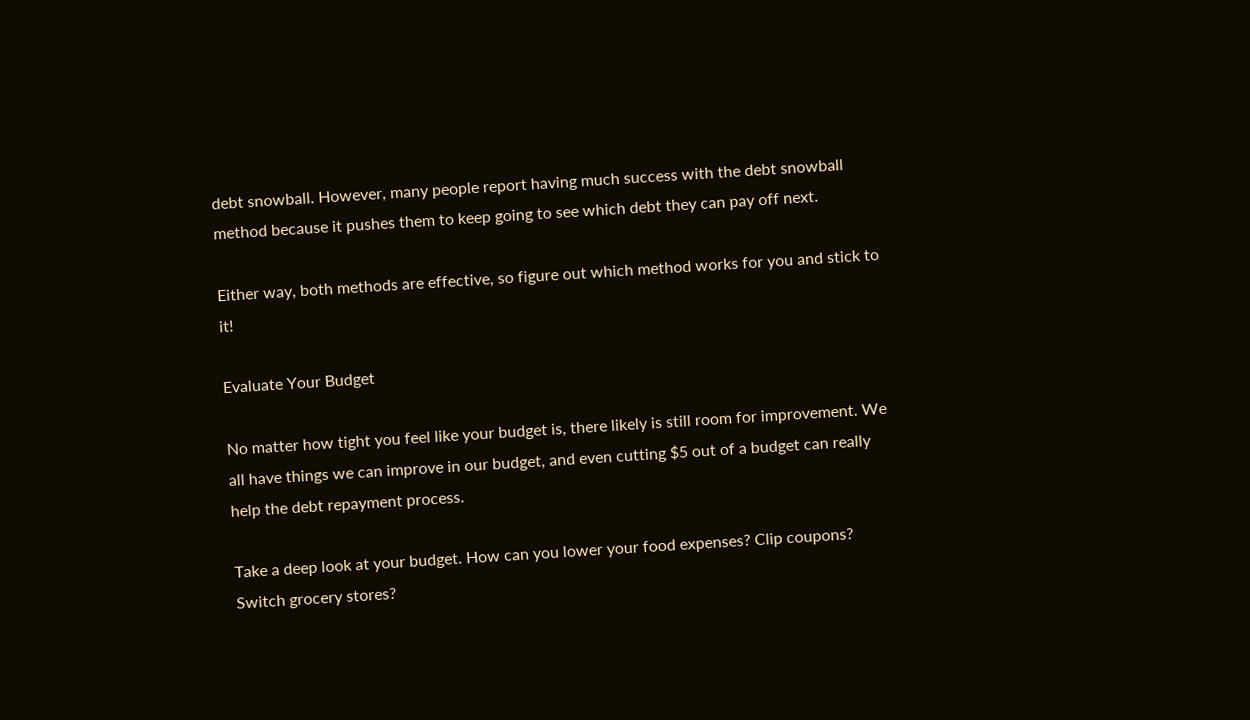debt snowball. However, many people report having much success with the debt snowball method because it pushes them to keep going to see which debt they can pay off next.

Either way, both methods are effective, so figure out which method works for you and stick to it!

Evaluate Your Budget

No matter how tight you feel like your budget is, there likely is still room for improvement. We all have things we can improve in our budget, and even cutting $5 out of a budget can really help the debt repayment process.

Take a deep look at your budget. How can you lower your food expenses? Clip coupons? Switch grocery stores?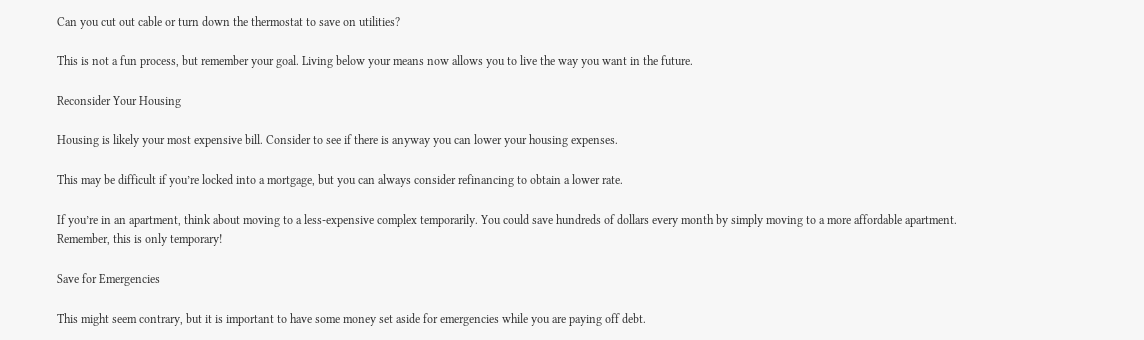Can you cut out cable or turn down the thermostat to save on utilities?

This is not a fun process, but remember your goal. Living below your means now allows you to live the way you want in the future.

Reconsider Your Housing

Housing is likely your most expensive bill. Consider to see if there is anyway you can lower your housing expenses.

This may be difficult if you’re locked into a mortgage, but you can always consider refinancing to obtain a lower rate.

If you’re in an apartment, think about moving to a less-expensive complex temporarily. You could save hundreds of dollars every month by simply moving to a more affordable apartment. Remember, this is only temporary!

Save for Emergencies

This might seem contrary, but it is important to have some money set aside for emergencies while you are paying off debt.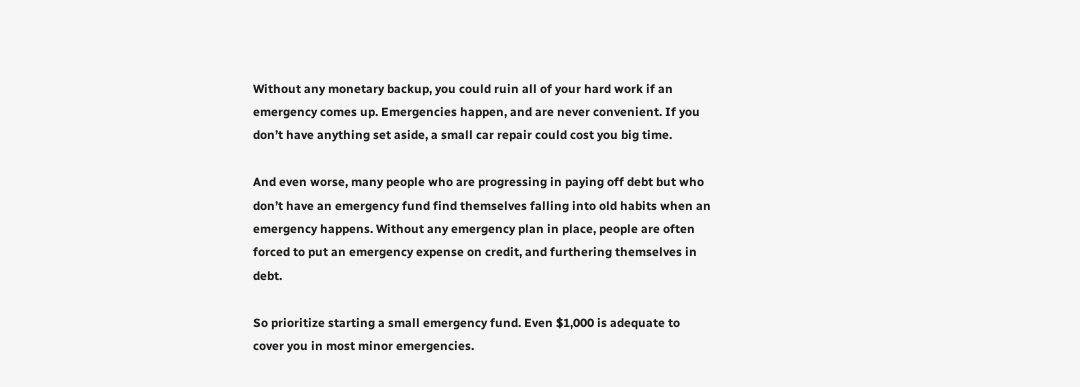Without any monetary backup, you could ruin all of your hard work if an emergency comes up. Emergencies happen, and are never convenient. If you don’t have anything set aside, a small car repair could cost you big time.

And even worse, many people who are progressing in paying off debt but who don’t have an emergency fund find themselves falling into old habits when an emergency happens. Without any emergency plan in place, people are often forced to put an emergency expense on credit, and furthering themselves in debt.

So prioritize starting a small emergency fund. Even $1,000 is adequate to cover you in most minor emergencies.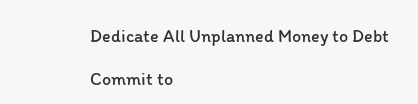Dedicate All Unplanned Money to Debt

Commit to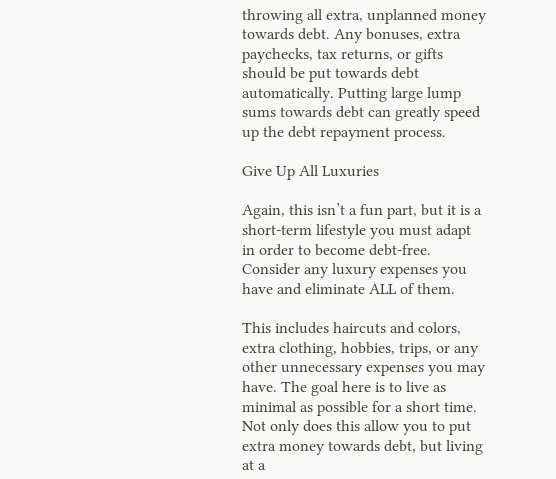throwing all extra, unplanned money towards debt. Any bonuses, extra paychecks, tax returns, or gifts should be put towards debt automatically. Putting large lump sums towards debt can greatly speed up the debt repayment process.

Give Up All Luxuries

Again, this isn’t a fun part, but it is a short-term lifestyle you must adapt in order to become debt-free. Consider any luxury expenses you have and eliminate ALL of them.

This includes haircuts and colors, extra clothing, hobbies, trips, or any other unnecessary expenses you may have. The goal here is to live as minimal as possible for a short time. Not only does this allow you to put extra money towards debt, but living at a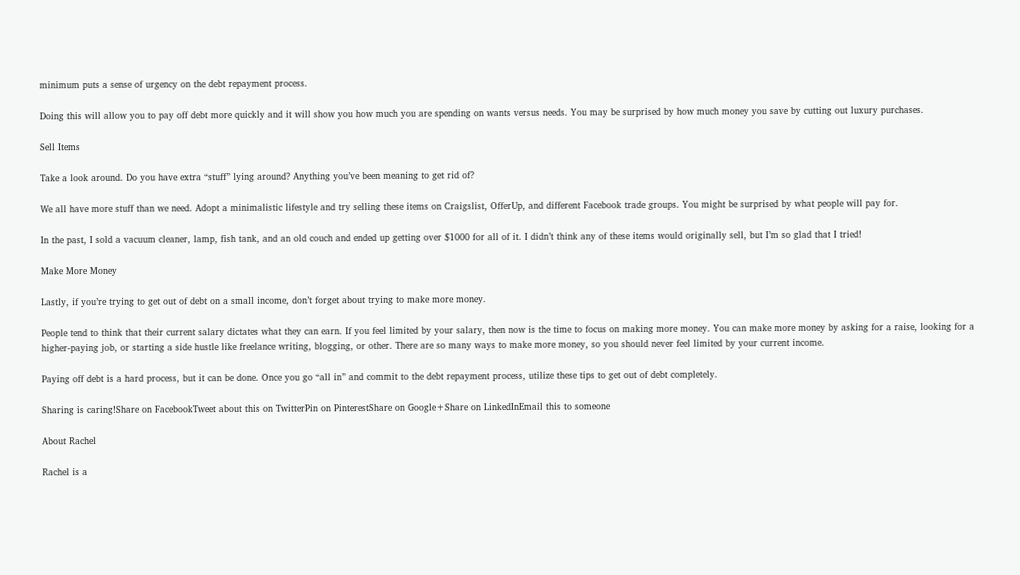minimum puts a sense of urgency on the debt repayment process.

Doing this will allow you to pay off debt more quickly and it will show you how much you are spending on wants versus needs. You may be surprised by how much money you save by cutting out luxury purchases.

Sell Items

Take a look around. Do you have extra “stuff” lying around? Anything you’ve been meaning to get rid of?

We all have more stuff than we need. Adopt a minimalistic lifestyle and try selling these items on Craigslist, OfferUp, and different Facebook trade groups. You might be surprised by what people will pay for.

In the past, I sold a vacuum cleaner, lamp, fish tank, and an old couch and ended up getting over $1000 for all of it. I didn’t think any of these items would originally sell, but I’m so glad that I tried!

Make More Money

Lastly, if you’re trying to get out of debt on a small income, don’t forget about trying to make more money.

People tend to think that their current salary dictates what they can earn. If you feel limited by your salary, then now is the time to focus on making more money. You can make more money by asking for a raise, looking for a higher-paying job, or starting a side hustle like freelance writing, blogging, or other. There are so many ways to make more money, so you should never feel limited by your current income.

Paying off debt is a hard process, but it can be done. Once you go “all in” and commit to the debt repayment process, utilize these tips to get out of debt completely.

Sharing is caring!Share on FacebookTweet about this on TwitterPin on PinterestShare on Google+Share on LinkedInEmail this to someone

About Rachel

Rachel is a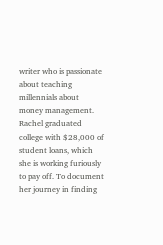writer who is passionate about teaching millennials about money management. Rachel graduated college with $28,000 of student loans, which she is working furiously to pay off. To document her journey in finding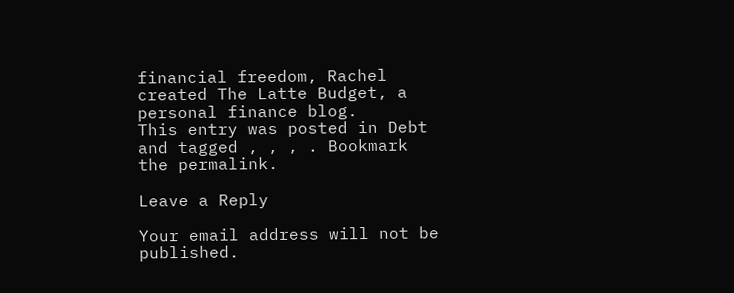financial freedom, Rachel created The Latte Budget, a personal finance blog.
This entry was posted in Debt and tagged , , , . Bookmark the permalink.

Leave a Reply

Your email address will not be published.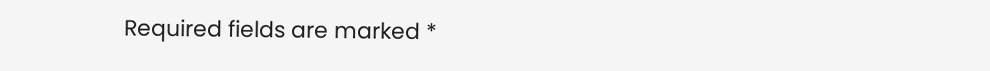Required fields are marked *